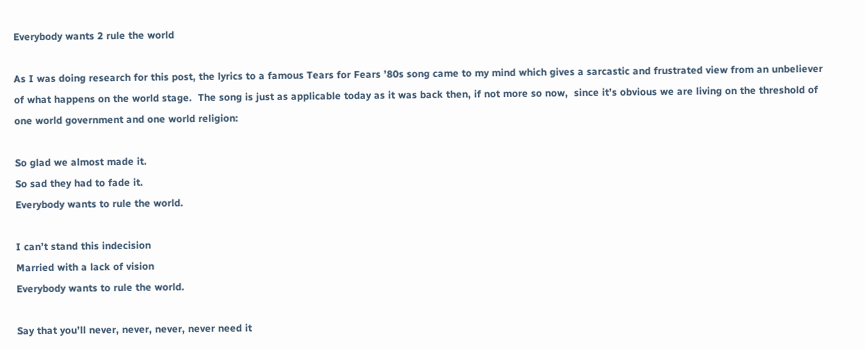Everybody wants 2 rule the world

As I was doing research for this post, the lyrics to a famous Tears for Fears ’80s song came to my mind which gives a sarcastic and frustrated view from an unbeliever of what happens on the world stage.  The song is just as applicable today as it was back then, if not more so now,  since it’s obvious we are living on the threshold of one world government and one world religion:

So glad we almost made it.
So sad they had to fade it.
Everybody wants to rule the world.

I can’t stand this indecision
Married with a lack of vision
Everybody wants to rule the world.

Say that you’ll never, never, never, never need it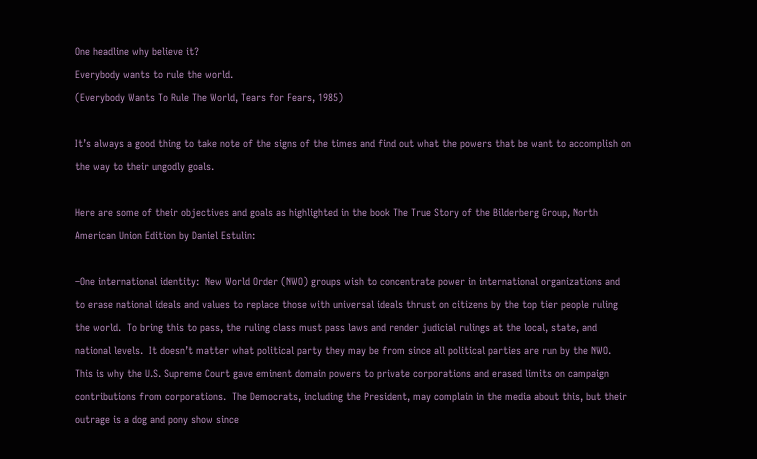One headline why believe it?
Everybody wants to rule the world.
(Everybody Wants To Rule The World, Tears for Fears, 1985)

It’s always a good thing to take note of the signs of the times and find out what the powers that be want to accomplish on the way to their ungodly goals.

Here are some of their objectives and goals as highlighted in the book The True Story of the Bilderberg Group, North American Union Edition by Daniel Estulin:

–One international identity:  New World Order (NWO) groups wish to concentrate power in international organizations and to erase national ideals and values to replace those with universal ideals thrust on citizens by the top tier people ruling the world.  To bring this to pass, the ruling class must pass laws and render judicial rulings at the local, state, and national levels.  It doesn’t matter what political party they may be from since all political parties are run by the NWO.  This is why the U.S. Supreme Court gave eminent domain powers to private corporations and erased limits on campaign contributions from corporations.  The Democrats, including the President, may complain in the media about this, but their outrage is a dog and pony show since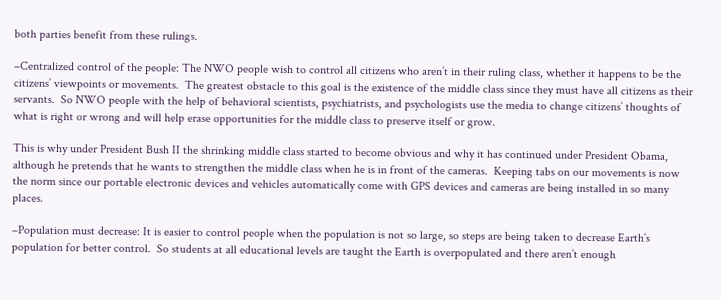both parties benefit from these rulings.

–Centralized control of the people: The NWO people wish to control all citizens who aren’t in their ruling class, whether it happens to be the citizens’ viewpoints or movements.  The greatest obstacle to this goal is the existence of the middle class since they must have all citizens as their servants.  So NWO people with the help of behavioral scientists, psychiatrists, and psychologists use the media to change citizens’ thoughts of what is right or wrong and will help erase opportunities for the middle class to preserve itself or grow.

This is why under President Bush II the shrinking middle class started to become obvious and why it has continued under President Obama, although he pretends that he wants to strengthen the middle class when he is in front of the cameras.  Keeping tabs on our movements is now the norm since our portable electronic devices and vehicles automatically come with GPS devices and cameras are being installed in so many places.

–Population must decrease: It is easier to control people when the population is not so large, so steps are being taken to decrease Earth’s population for better control.  So students at all educational levels are taught the Earth is overpopulated and there aren’t enough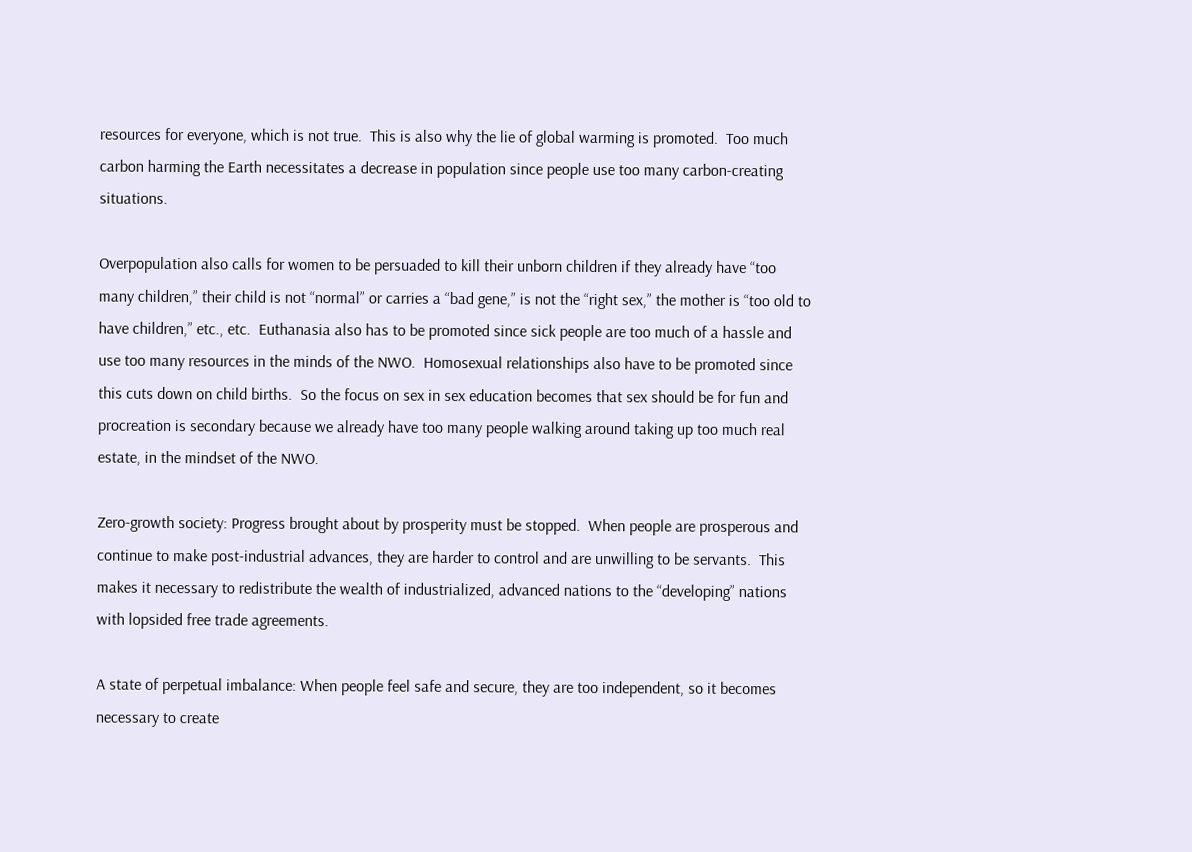resources for everyone, which is not true.  This is also why the lie of global warming is promoted.  Too much carbon harming the Earth necessitates a decrease in population since people use too many carbon-creating situations.

Overpopulation also calls for women to be persuaded to kill their unborn children if they already have “too many children,” their child is not “normal” or carries a “bad gene,” is not the “right sex,” the mother is “too old to have children,” etc., etc.  Euthanasia also has to be promoted since sick people are too much of a hassle and use too many resources in the minds of the NWO.  Homosexual relationships also have to be promoted since this cuts down on child births.  So the focus on sex in sex education becomes that sex should be for fun and procreation is secondary because we already have too many people walking around taking up too much real estate, in the mindset of the NWO.

Zero-growth society: Progress brought about by prosperity must be stopped.  When people are prosperous and continue to make post-industrial advances, they are harder to control and are unwilling to be servants.  This makes it necessary to redistribute the wealth of industrialized, advanced nations to the “developing” nations with lopsided free trade agreements.

A state of perpetual imbalance: When people feel safe and secure, they are too independent, so it becomes necessary to create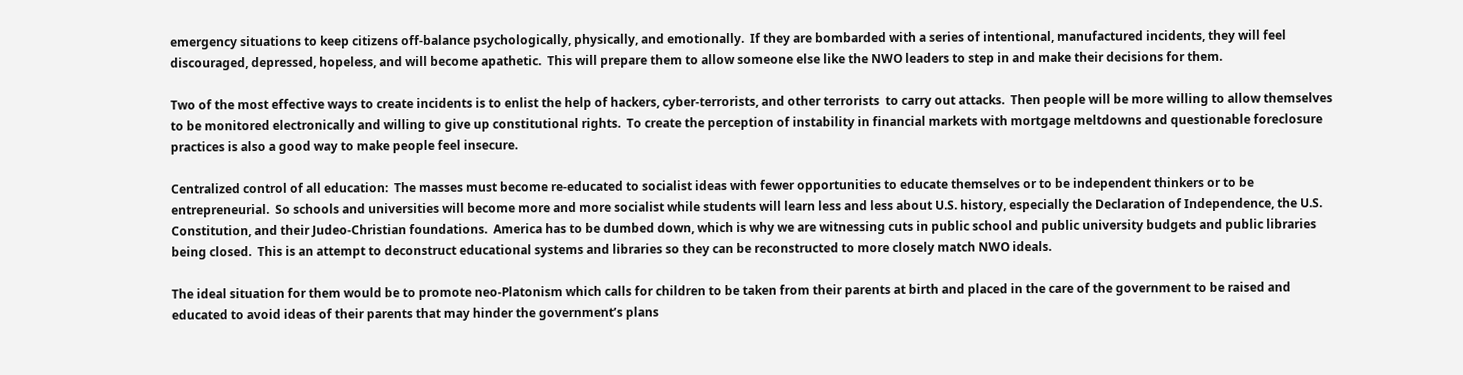emergency situations to keep citizens off-balance psychologically, physically, and emotionally.  If they are bombarded with a series of intentional, manufactured incidents, they will feel discouraged, depressed, hopeless, and will become apathetic.  This will prepare them to allow someone else like the NWO leaders to step in and make their decisions for them.

Two of the most effective ways to create incidents is to enlist the help of hackers, cyber-terrorists, and other terrorists  to carry out attacks.  Then people will be more willing to allow themselves to be monitored electronically and willing to give up constitutional rights.  To create the perception of instability in financial markets with mortgage meltdowns and questionable foreclosure practices is also a good way to make people feel insecure.

Centralized control of all education:  The masses must become re-educated to socialist ideas with fewer opportunities to educate themselves or to be independent thinkers or to be entrepreneurial.  So schools and universities will become more and more socialist while students will learn less and less about U.S. history, especially the Declaration of Independence, the U.S. Constitution, and their Judeo-Christian foundations.  America has to be dumbed down, which is why we are witnessing cuts in public school and public university budgets and public libraries being closed.  This is an attempt to deconstruct educational systems and libraries so they can be reconstructed to more closely match NWO ideals.

The ideal situation for them would be to promote neo-Platonism which calls for children to be taken from their parents at birth and placed in the care of the government to be raised and educated to avoid ideas of their parents that may hinder the government’s plans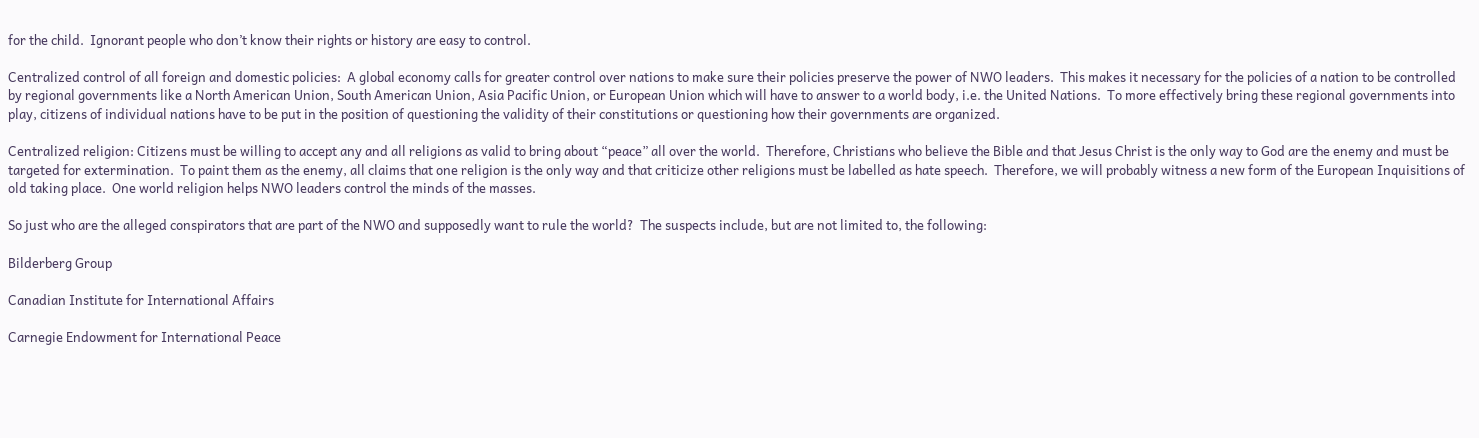for the child.  Ignorant people who don’t know their rights or history are easy to control.

Centralized control of all foreign and domestic policies:  A global economy calls for greater control over nations to make sure their policies preserve the power of NWO leaders.  This makes it necessary for the policies of a nation to be controlled by regional governments like a North American Union, South American Union, Asia Pacific Union, or European Union which will have to answer to a world body, i.e. the United Nations.  To more effectively bring these regional governments into play, citizens of individual nations have to be put in the position of questioning the validity of their constitutions or questioning how their governments are organized.

Centralized religion: Citizens must be willing to accept any and all religions as valid to bring about “peace” all over the world.  Therefore, Christians who believe the Bible and that Jesus Christ is the only way to God are the enemy and must be targeted for extermination.  To paint them as the enemy, all claims that one religion is the only way and that criticize other religions must be labelled as hate speech.  Therefore, we will probably witness a new form of the European Inquisitions of old taking place.  One world religion helps NWO leaders control the minds of the masses.

So just who are the alleged conspirators that are part of the NWO and supposedly want to rule the world?  The suspects include, but are not limited to, the following:

Bilderberg Group

Canadian Institute for International Affairs

Carnegie Endowment for International Peace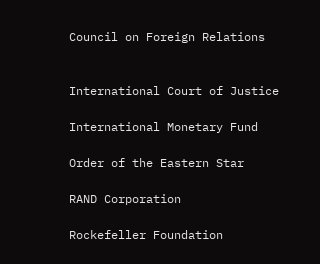Council on Foreign Relations


International Court of Justice

International Monetary Fund

Order of the Eastern Star

RAND Corporation

Rockefeller Foundation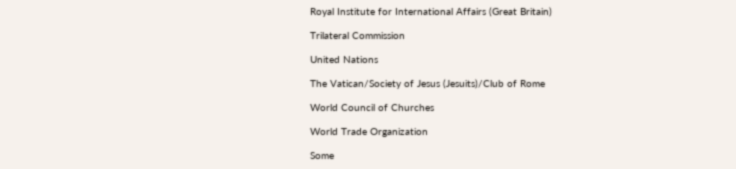Royal Institute for International Affairs (Great Britain)

Trilateral Commission

United Nations

The Vatican/Society of Jesus (Jesuits)/Club of Rome

World Council of Churches

World Trade Organization

Some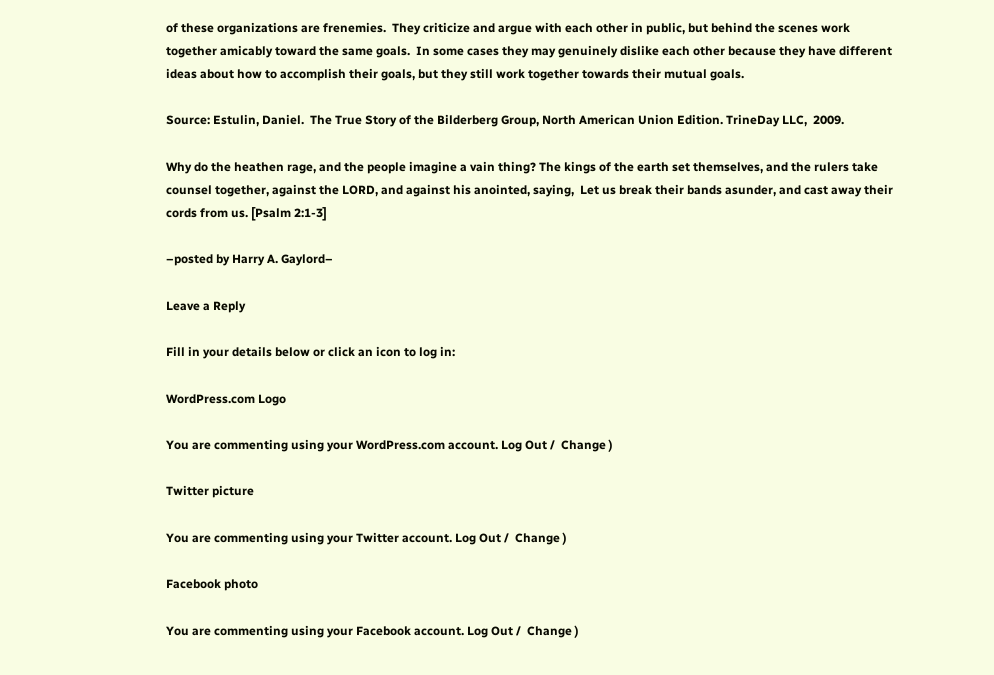of these organizations are frenemies.  They criticize and argue with each other in public, but behind the scenes work together amicably toward the same goals.  In some cases they may genuinely dislike each other because they have different ideas about how to accomplish their goals, but they still work together towards their mutual goals.

Source: Estulin, Daniel.  The True Story of the Bilderberg Group, North American Union Edition. TrineDay LLC,  2009.

Why do the heathen rage, and the people imagine a vain thing? The kings of the earth set themselves, and the rulers take counsel together, against the LORD, and against his anointed, saying,  Let us break their bands asunder, and cast away their cords from us. [Psalm 2:1-3]

–posted by Harry A. Gaylord–

Leave a Reply

Fill in your details below or click an icon to log in:

WordPress.com Logo

You are commenting using your WordPress.com account. Log Out /  Change )

Twitter picture

You are commenting using your Twitter account. Log Out /  Change )

Facebook photo

You are commenting using your Facebook account. Log Out /  Change )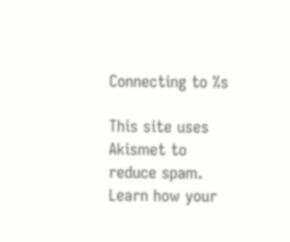Connecting to %s

This site uses Akismet to reduce spam. Learn how your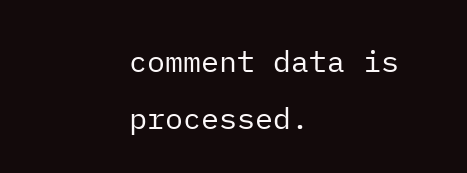comment data is processed.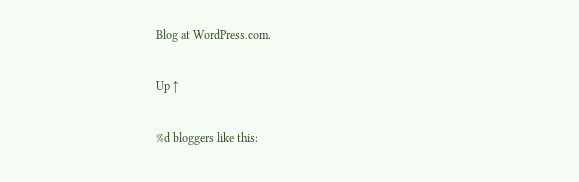Blog at WordPress.com.

Up ↑

%d bloggers like this: